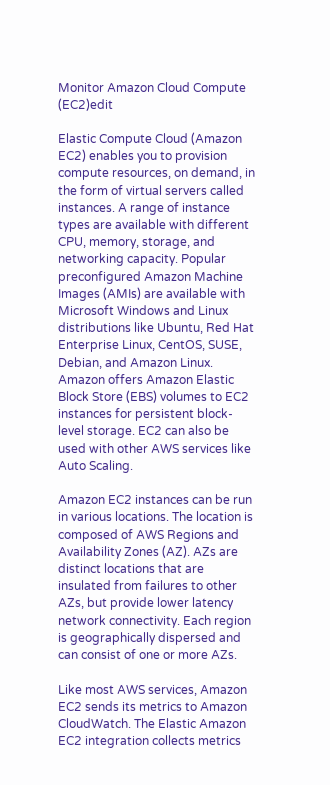Monitor Amazon Cloud Compute (EC2)edit

Elastic Compute Cloud (Amazon EC2) enables you to provision compute resources, on demand, in the form of virtual servers called instances. A range of instance types are available with different CPU, memory, storage, and networking capacity. Popular preconfigured Amazon Machine Images (AMIs) are available with Microsoft Windows and Linux distributions like Ubuntu, Red Hat Enterprise Linux, CentOS, SUSE, Debian, and Amazon Linux. Amazon offers Amazon Elastic Block Store (EBS) volumes to EC2 instances for persistent block-level storage. EC2 can also be used with other AWS services like Auto Scaling.

Amazon EC2 instances can be run in various locations. The location is composed of AWS Regions and Availability Zones (AZ). AZs are distinct locations that are insulated from failures to other AZs, but provide lower latency network connectivity. Each region is geographically dispersed and can consist of one or more AZs.

Like most AWS services, Amazon EC2 sends its metrics to Amazon CloudWatch. The Elastic Amazon EC2 integration collects metrics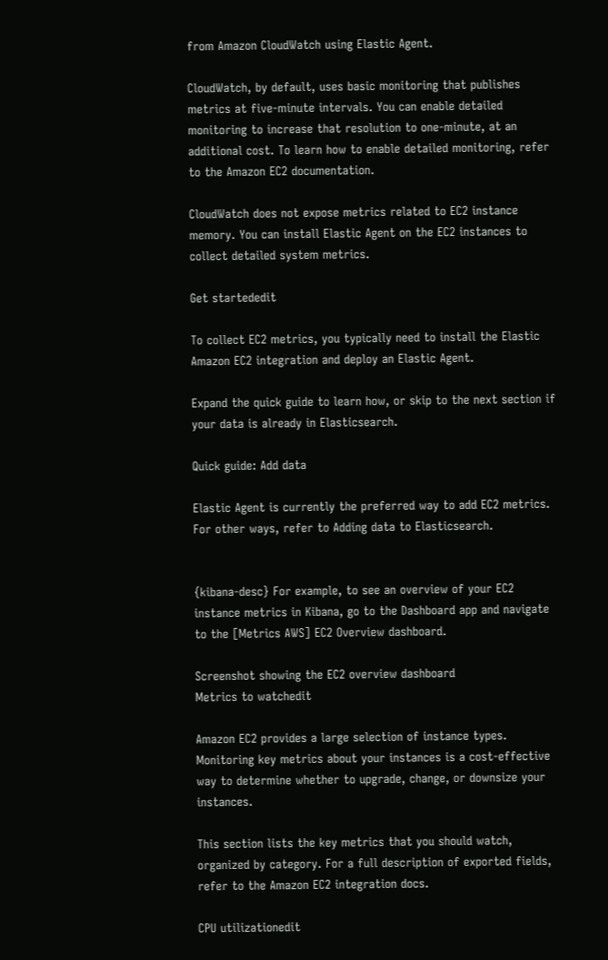from Amazon CloudWatch using Elastic Agent.

CloudWatch, by default, uses basic monitoring that publishes metrics at five-minute intervals. You can enable detailed monitoring to increase that resolution to one-minute, at an additional cost. To learn how to enable detailed monitoring, refer to the Amazon EC2 documentation.

CloudWatch does not expose metrics related to EC2 instance memory. You can install Elastic Agent on the EC2 instances to collect detailed system metrics.

Get startededit

To collect EC2 metrics, you typically need to install the Elastic Amazon EC2 integration and deploy an Elastic Agent.

Expand the quick guide to learn how, or skip to the next section if your data is already in Elasticsearch.

Quick guide: Add data

Elastic Agent is currently the preferred way to add EC2 metrics. For other ways, refer to Adding data to Elasticsearch.


{kibana-desc} For example, to see an overview of your EC2 instance metrics in Kibana, go to the Dashboard app and navigate to the [Metrics AWS] EC2 Overview dashboard.

Screenshot showing the EC2 overview dashboard
Metrics to watchedit

Amazon EC2 provides a large selection of instance types. Monitoring key metrics about your instances is a cost-effective way to determine whether to upgrade, change, or downsize your instances.

This section lists the key metrics that you should watch, organized by category. For a full description of exported fields, refer to the Amazon EC2 integration docs.

CPU utilizationedit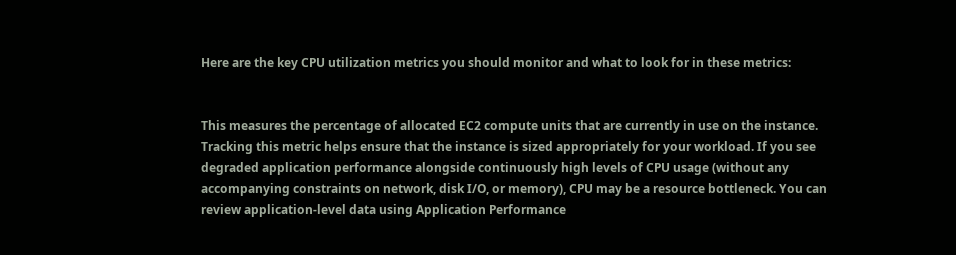Here are the key CPU utilization metrics you should monitor and what to look for in these metrics:


This measures the percentage of allocated EC2 compute units that are currently in use on the instance. Tracking this metric helps ensure that the instance is sized appropriately for your workload. If you see degraded application performance alongside continuously high levels of CPU usage (without any accompanying constraints on network, disk I/O, or memory), CPU may be a resource bottleneck. You can review application-level data using Application Performance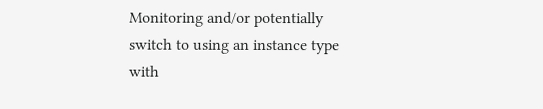Monitoring and/or potentially switch to using an instance type with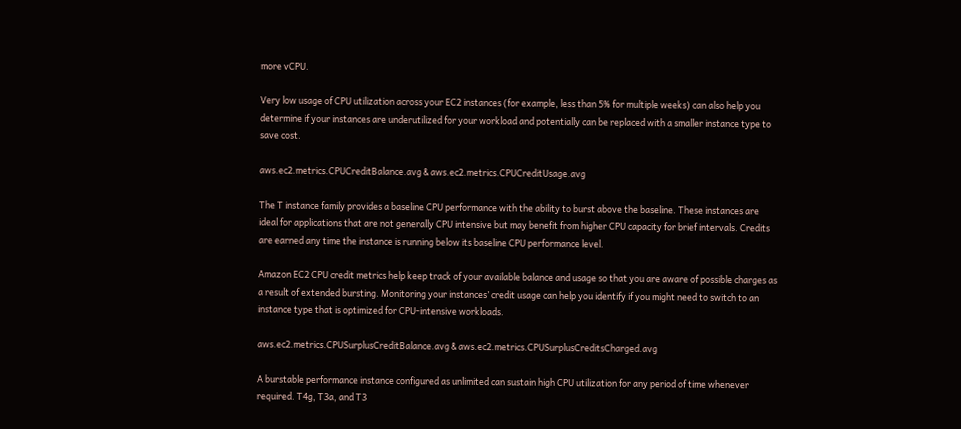more vCPU.

Very low usage of CPU utilization across your EC2 instances (for example, less than 5% for multiple weeks) can also help you determine if your instances are underutilized for your workload and potentially can be replaced with a smaller instance type to save cost.

aws.ec2.metrics.CPUCreditBalance.avg & aws.ec2.metrics.CPUCreditUsage.avg

The T instance family provides a baseline CPU performance with the ability to burst above the baseline. These instances are ideal for applications that are not generally CPU intensive but may benefit from higher CPU capacity for brief intervals. Credits are earned any time the instance is running below its baseline CPU performance level.

Amazon EC2 CPU credit metrics help keep track of your available balance and usage so that you are aware of possible charges as a result of extended bursting. Monitoring your instances’ credit usage can help you identify if you might need to switch to an instance type that is optimized for CPU-intensive workloads.

aws.ec2.metrics.CPUSurplusCreditBalance.avg & aws.ec2.metrics.CPUSurplusCreditsCharged.avg

A burstable performance instance configured as unlimited can sustain high CPU utilization for any period of time whenever required. T4g, T3a, and T3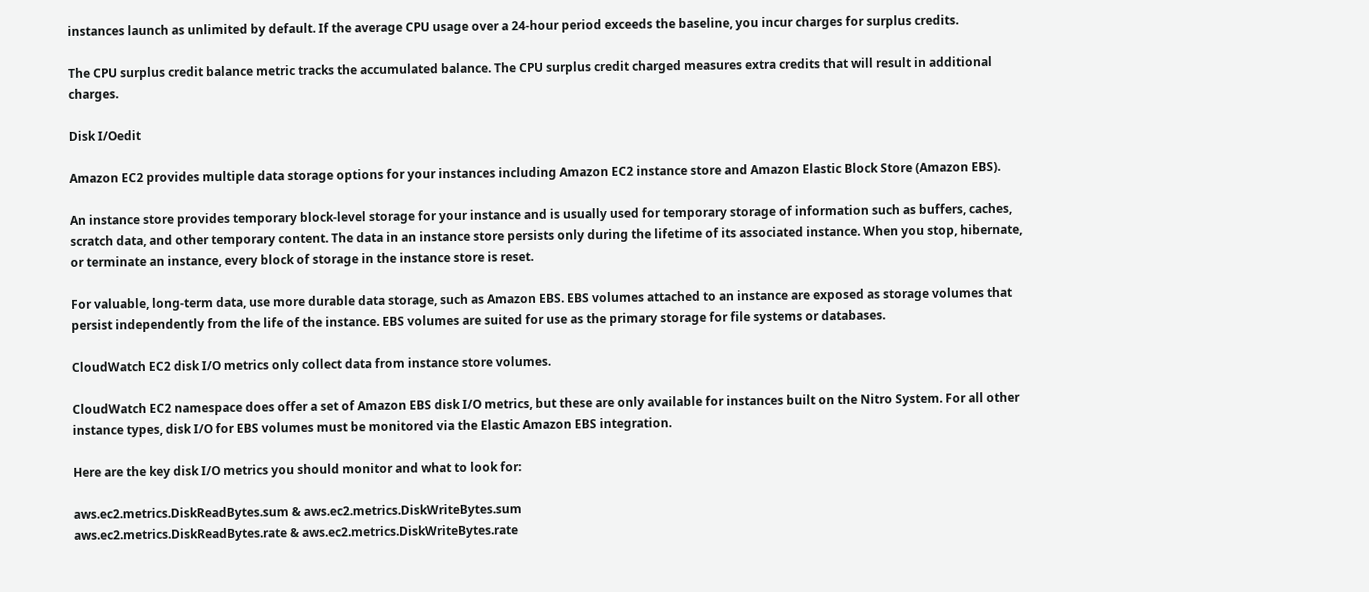instances launch as unlimited by default. If the average CPU usage over a 24-hour period exceeds the baseline, you incur charges for surplus credits.

The CPU surplus credit balance metric tracks the accumulated balance. The CPU surplus credit charged measures extra credits that will result in additional charges.

Disk I/Oedit

Amazon EC2 provides multiple data storage options for your instances including Amazon EC2 instance store and Amazon Elastic Block Store (Amazon EBS).

An instance store provides temporary block-level storage for your instance and is usually used for temporary storage of information such as buffers, caches, scratch data, and other temporary content. The data in an instance store persists only during the lifetime of its associated instance. When you stop, hibernate, or terminate an instance, every block of storage in the instance store is reset.

For valuable, long-term data, use more durable data storage, such as Amazon EBS. EBS volumes attached to an instance are exposed as storage volumes that persist independently from the life of the instance. EBS volumes are suited for use as the primary storage for file systems or databases.

CloudWatch EC2 disk I/O metrics only collect data from instance store volumes.

CloudWatch EC2 namespace does offer a set of Amazon EBS disk I/O metrics, but these are only available for instances built on the Nitro System. For all other instance types, disk I/O for EBS volumes must be monitored via the Elastic Amazon EBS integration.

Here are the key disk I/O metrics you should monitor and what to look for:

aws.ec2.metrics.DiskReadBytes.sum & aws.ec2.metrics.DiskWriteBytes.sum
aws.ec2.metrics.DiskReadBytes.rate & aws.ec2.metrics.DiskWriteBytes.rate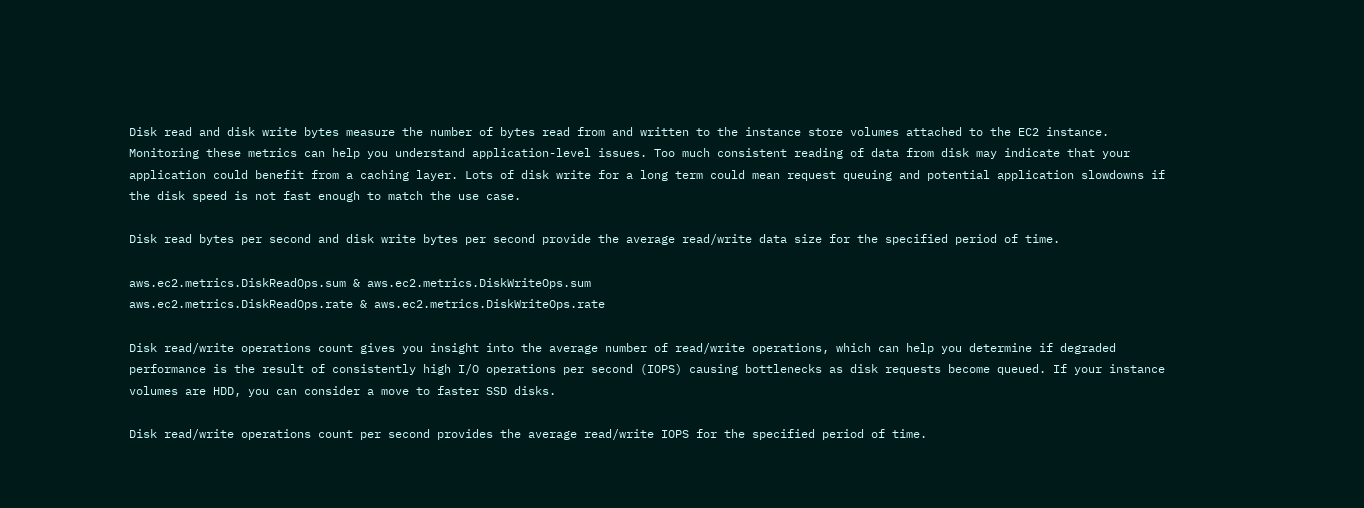Disk read and disk write bytes measure the number of bytes read from and written to the instance store volumes attached to the EC2 instance. Monitoring these metrics can help you understand application-level issues. Too much consistent reading of data from disk may indicate that your application could benefit from a caching layer. Lots of disk write for a long term could mean request queuing and potential application slowdowns if the disk speed is not fast enough to match the use case.

Disk read bytes per second and disk write bytes per second provide the average read/write data size for the specified period of time.

aws.ec2.metrics.DiskReadOps.sum & aws.ec2.metrics.DiskWriteOps.sum
aws.ec2.metrics.DiskReadOps.rate & aws.ec2.metrics.DiskWriteOps.rate

Disk read/write operations count gives you insight into the average number of read/write operations, which can help you determine if degraded performance is the result of consistently high I/O operations per second (IOPS) causing bottlenecks as disk requests become queued. If your instance volumes are HDD, you can consider a move to faster SSD disks.

Disk read/write operations count per second provides the average read/write IOPS for the specified period of time.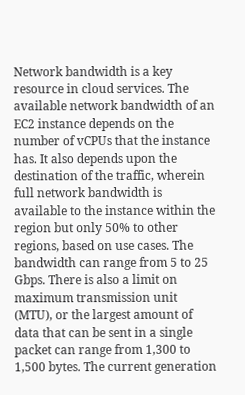Network bandwidth is a key resource in cloud services. The available network bandwidth of an EC2 instance depends on the number of vCPUs that the instance has. It also depends upon the destination of the traffic, wherein full network bandwidth is available to the instance within the region but only 50% to other regions, based on use cases. The bandwidth can range from 5 to 25 Gbps. There is also a limit on maximum transmission unit (MTU), or the largest amount of data that can be sent in a single packet can range from 1,300 to 1,500 bytes. The current generation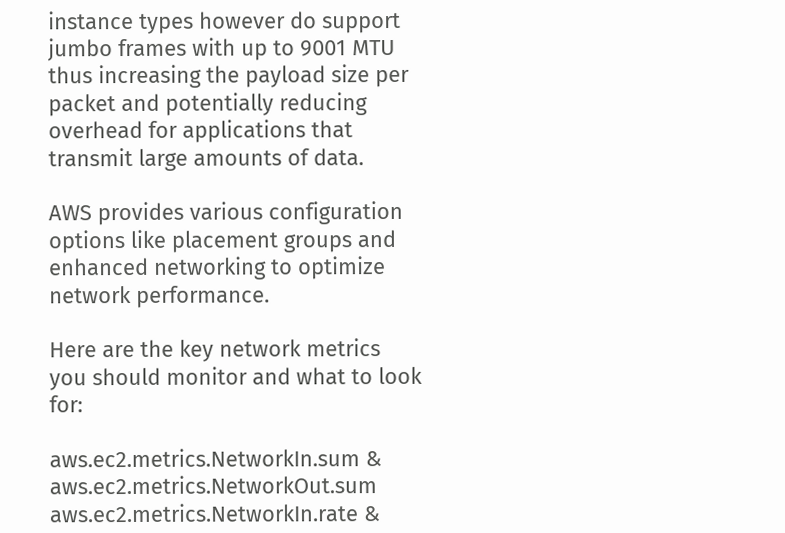instance types however do support jumbo frames with up to 9001 MTU thus increasing the payload size per packet and potentially reducing overhead for applications that transmit large amounts of data.

AWS provides various configuration options like placement groups and enhanced networking to optimize network performance.

Here are the key network metrics you should monitor and what to look for:

aws.ec2.metrics.NetworkIn.sum & aws.ec2.metrics.NetworkOut.sum
aws.ec2.metrics.NetworkIn.rate &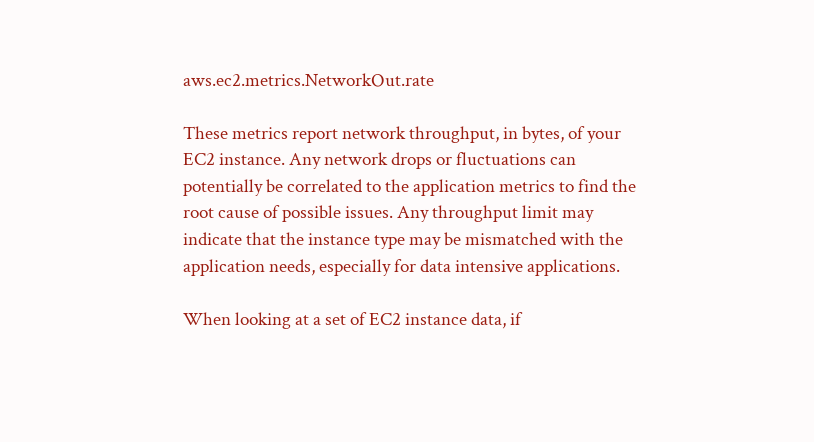aws.ec2.metrics.NetworkOut.rate

These metrics report network throughput, in bytes, of your EC2 instance. Any network drops or fluctuations can potentially be correlated to the application metrics to find the root cause of possible issues. Any throughput limit may indicate that the instance type may be mismatched with the application needs, especially for data intensive applications.

When looking at a set of EC2 instance data, if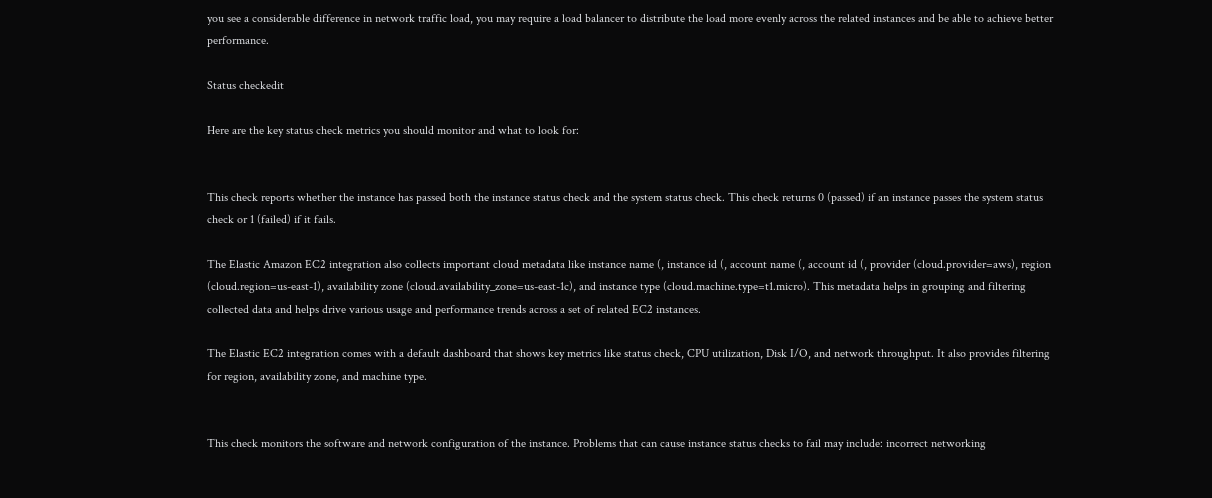you see a considerable difference in network traffic load, you may require a load balancer to distribute the load more evenly across the related instances and be able to achieve better performance.

Status checkedit

Here are the key status check metrics you should monitor and what to look for:


This check reports whether the instance has passed both the instance status check and the system status check. This check returns 0 (passed) if an instance passes the system status check or 1 (failed) if it fails.

The Elastic Amazon EC2 integration also collects important cloud metadata like instance name (, instance id (, account name (, account id (, provider (cloud.provider=aws), region (cloud.region=us-east-1), availability zone (cloud.availability_zone=us-east-1c), and instance type (cloud.machine.type=t1.micro). This metadata helps in grouping and filtering collected data and helps drive various usage and performance trends across a set of related EC2 instances.

The Elastic EC2 integration comes with a default dashboard that shows key metrics like status check, CPU utilization, Disk I/O, and network throughput. It also provides filtering for region, availability zone, and machine type.


This check monitors the software and network configuration of the instance. Problems that can cause instance status checks to fail may include: incorrect networking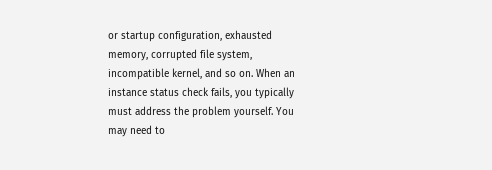or startup configuration, exhausted memory, corrupted file system, incompatible kernel, and so on. When an instance status check fails, you typically must address the problem yourself. You may need to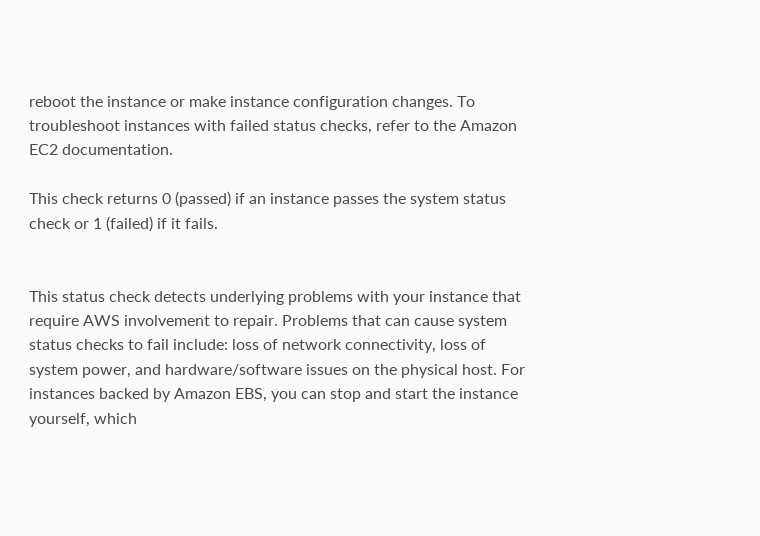reboot the instance or make instance configuration changes. To troubleshoot instances with failed status checks, refer to the Amazon EC2 documentation.

This check returns 0 (passed) if an instance passes the system status check or 1 (failed) if it fails.


This status check detects underlying problems with your instance that require AWS involvement to repair. Problems that can cause system status checks to fail include: loss of network connectivity, loss of system power, and hardware/software issues on the physical host. For instances backed by Amazon EBS, you can stop and start the instance yourself, which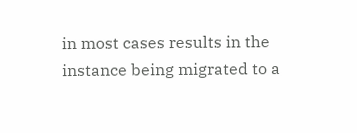in most cases results in the instance being migrated to a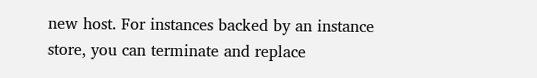new host. For instances backed by an instance store, you can terminate and replace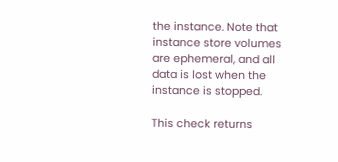the instance. Note that instance store volumes are ephemeral, and all data is lost when the instance is stopped.

This check returns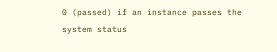0 (passed) if an instance passes the system status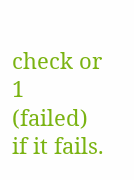check or 1 (failed) if it fails.